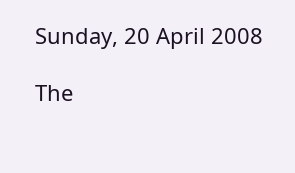Sunday, 20 April 2008

The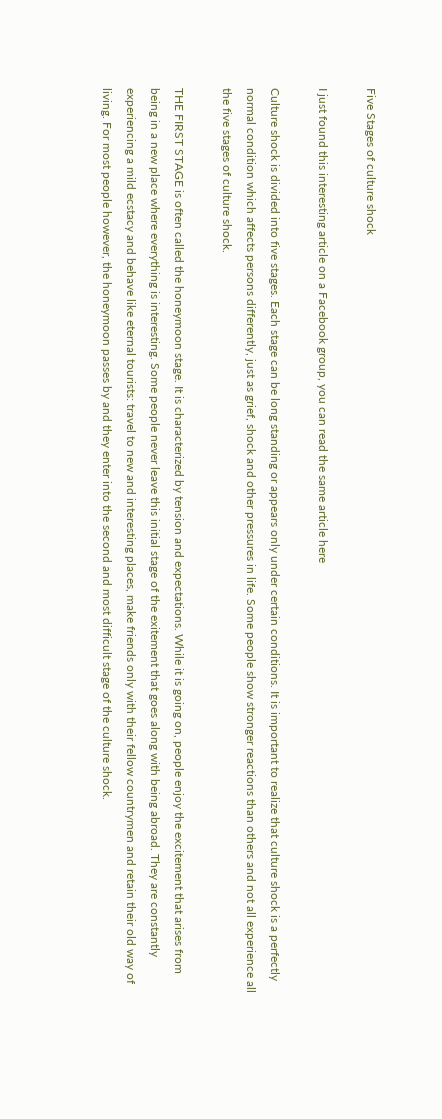Five Stages of culture shock

I just found this interesting article on a Facebook group, you can read the same article here

Culture shock is divided into five stages. Each stage can be long standing or appears only under certain conditions. It is important to realize that culture shock is a perfectly normal condition which affects persons differently, just as grief, shock and other pressures in life. Some people show stronger reactions than others and not all experience all the five stages of culture shock.

THE FIRST STAGE is often called the honeymoon stage. It is characterized by tension and expectations. While it is going on, people enjoy the excitement that arises from being in a new place where everything is interesting. Some people never leave this initial stage of the exitement that goes along with being abroad. They are constantly experiencing a mild ecstacy and behave like eternal tourists: travel to new and interesting places, make friends only with their fellow countrymen and retain their old way of living. For most people however, the honeymoon passes by and they enter into the second and most difficult stage of the culture shock.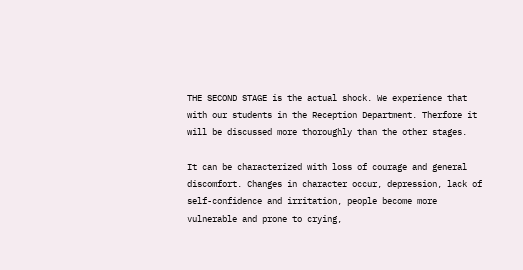THE SECOND STAGE is the actual shock. We experience that with our students in the Reception Department. Therfore it will be discussed more thoroughly than the other stages.

It can be characterized with loss of courage and general discomfort. Changes in character occur, depression, lack of self-confidence and irritation, people become more vulnerable and prone to crying,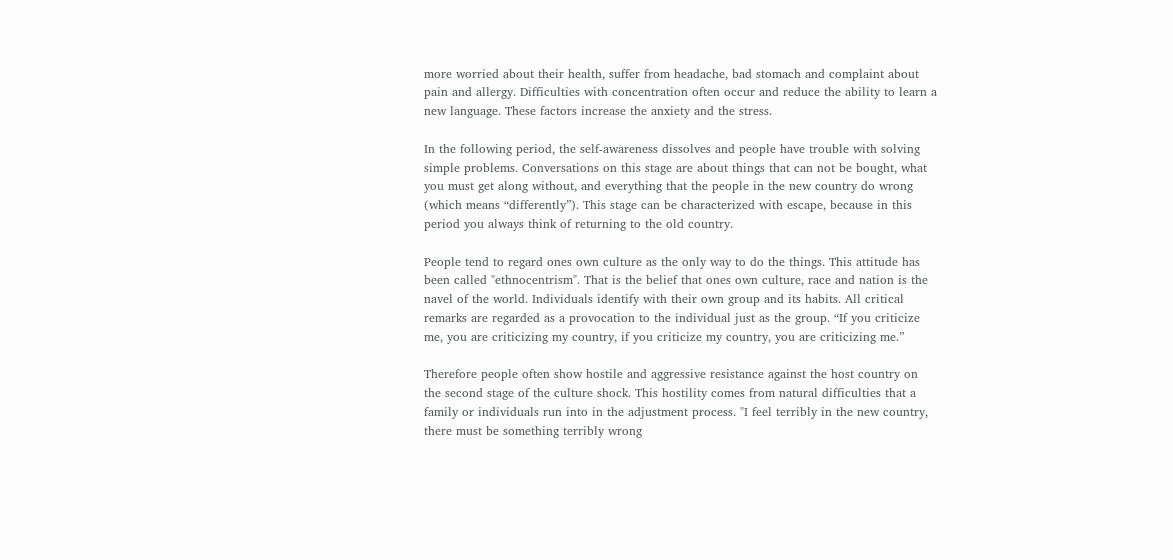more worried about their health, suffer from headache, bad stomach and complaint about pain and allergy. Difficulties with concentration often occur and reduce the ability to learn a new language. These factors increase the anxiety and the stress.

In the following period, the self-awareness dissolves and people have trouble with solving simple problems. Conversations on this stage are about things that can not be bought, what you must get along without, and everything that the people in the new country do wrong (which means “differently”). This stage can be characterized with escape, because in this period you always think of returning to the old country.

People tend to regard ones own culture as the only way to do the things. This attitude has been called "ethnocentrism". That is the belief that ones own culture, race and nation is the navel of the world. Individuals identify with their own group and its habits. All critical remarks are regarded as a provocation to the individual just as the group. “If you criticize me, you are criticizing my country, if you criticize my country, you are criticizing me.”

Therefore people often show hostile and aggressive resistance against the host country on the second stage of the culture shock. This hostility comes from natural difficulties that a family or individuals run into in the adjustment process. "I feel terribly in the new country, there must be something terribly wrong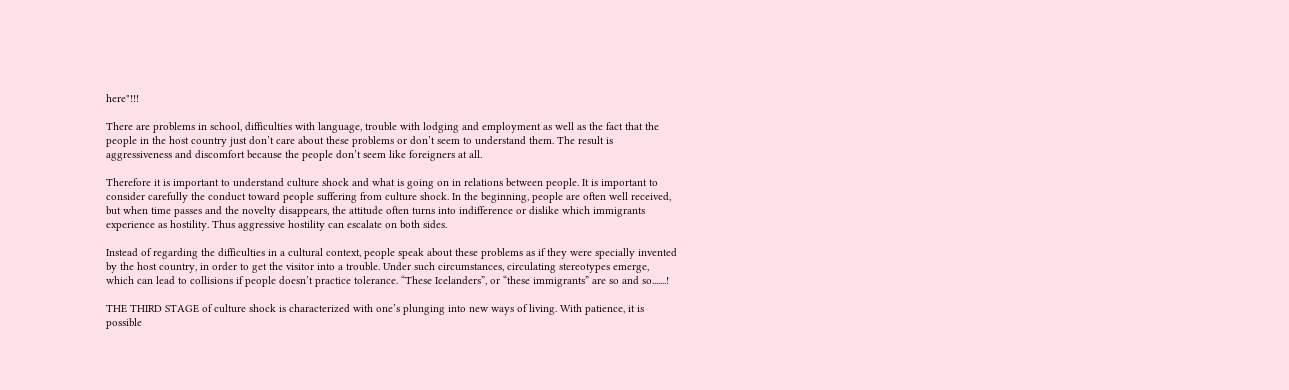here"!!!

There are problems in school, difficulties with language, trouble with lodging and employment as well as the fact that the people in the host country just don’t care about these problems or don’t seem to understand them. The result is aggressiveness and discomfort because the people don’t seem like foreigners at all.

Therefore it is important to understand culture shock and what is going on in relations between people. It is important to consider carefully the conduct toward people suffering from culture shock. In the beginning, people are often well received, but when time passes and the novelty disappears, the attitude often turns into indifference or dislike which immigrants experience as hostility. Thus aggressive hostility can escalate on both sides.

Instead of regarding the difficulties in a cultural context, people speak about these problems as if they were specially invented by the host country, in order to get the visitor into a trouble. Under such circumstances, circulating stereotypes emerge, which can lead to collisions if people doesn’t practice tolerance. “These Icelanders”, or “these immigrants” are so and so.......!

THE THIRD STAGE of culture shock is characterized with one’s plunging into new ways of living. With patience, it is possible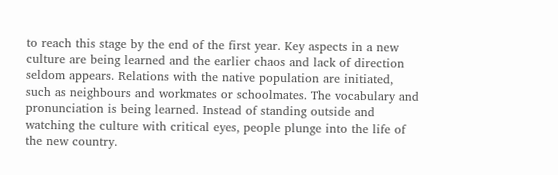to reach this stage by the end of the first year. Key aspects in a new culture are being learned and the earlier chaos and lack of direction seldom appears. Relations with the native population are initiated, such as neighbours and workmates or schoolmates. The vocabulary and pronunciation is being learned. Instead of standing outside and watching the culture with critical eyes, people plunge into the life of the new country.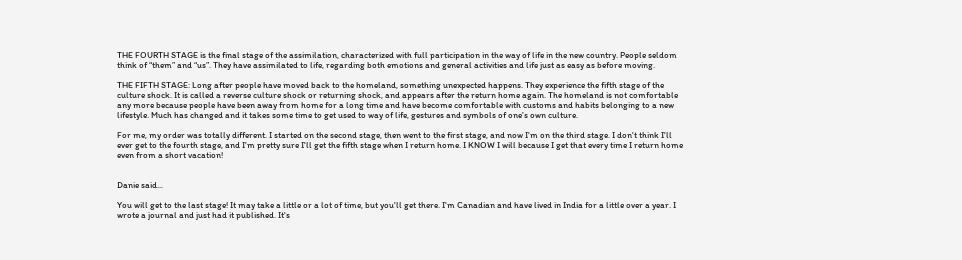THE FOURTH STAGE is the final stage of the assimilation, characterized with full participation in the way of life in the new country. People seldom think of “them” and “us”. They have assimilated to life, regarding both emotions and general activities and life just as easy as before moving.

THE FIFTH STAGE: Long after people have moved back to the homeland, something unexpected happens. They experience the fifth stage of the culture shock. It is called a reverse culture shock or returning shock, and appears after the return home again. The homeland is not comfortable any more because people have been away from home for a long time and have become comfortable with customs and habits belonging to a new lifestyle. Much has changed and it takes some time to get used to way of life, gestures and symbols of one’s own culture.

For me, my order was totally different. I started on the second stage, then went to the first stage, and now I'm on the third stage. I don't think I'll ever get to the fourth stage, and I'm pretty sure I'll get the fifth stage when I return home. I KNOW I will because I get that every time I return home even from a short vacation!


Danie said...

You will get to the last stage! It may take a little or a lot of time, but you'll get there. I'm Canadian and have lived in India for a little over a year. I wrote a journal and just had it published. It's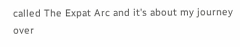called The Expat Arc and it's about my journey over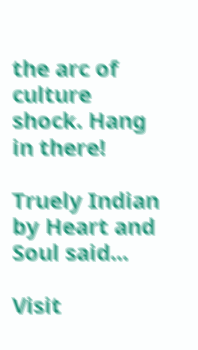the arc of culture shock. Hang in there!

Truely Indian by Heart and Soul said...

Visit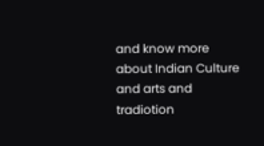and know more about Indian Culture and arts and tradiotion